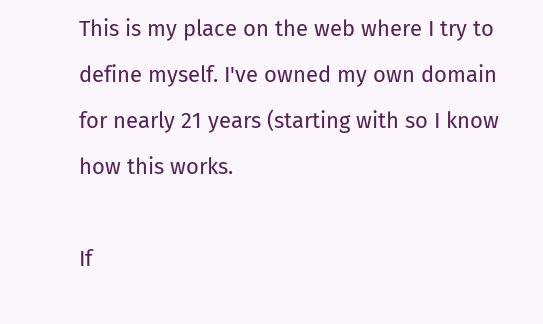This is my place on the web where I try to define myself. I've owned my own domain for nearly 21 years (starting with so I know how this works.

If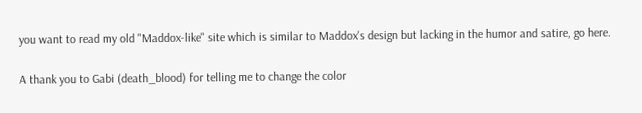you want to read my old "Maddox-like" site which is similar to Maddox's design but lacking in the humor and satire, go here.

A thank you to Gabi (death_blood) for telling me to change the color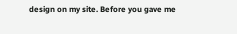design on my site. Before you gave me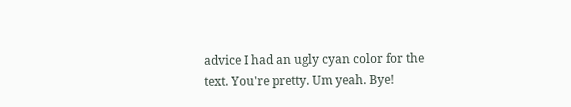advice I had an ugly cyan color for the text. You're pretty. Um yeah. Bye!